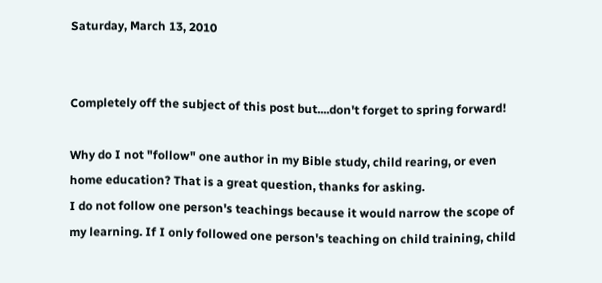Saturday, March 13, 2010


Completely off the subject of this post but....don't forget to spring forward!

Why do I not "follow" one author in my Bible study, child rearing, or even home education? That is a great question, thanks for asking.
I do not follow one person's teachings because it would narrow the scope of my learning. If I only followed one person's teaching on child training, child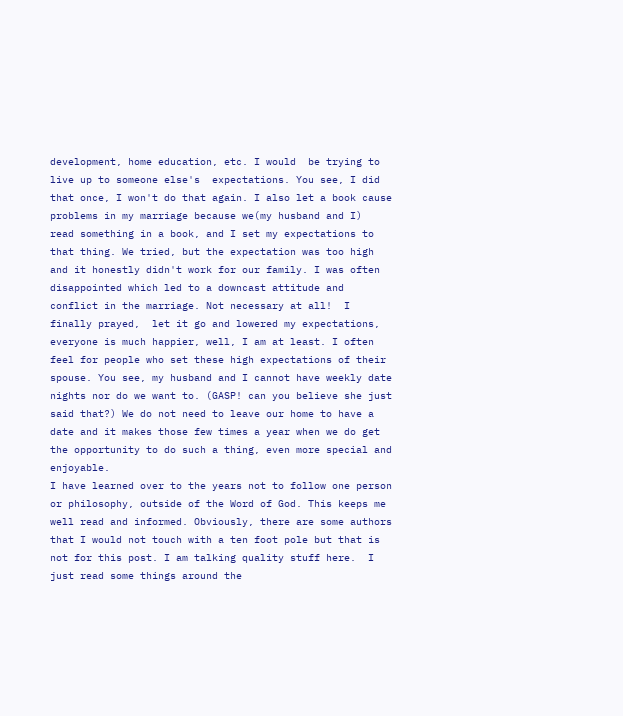development, home education, etc. I would  be trying to live up to someone else's  expectations. You see, I did that once, I won't do that again. I also let a book cause problems in my marriage because we(my husband and I)  read something in a book, and I set my expectations to that thing. We tried, but the expectation was too high and it honestly didn't work for our family. I was often disappointed which led to a downcast attitude and conflict in the marriage. Not necessary at all!  I finally prayed,  let it go and lowered my expectations, everyone is much happier, well, I am at least. I often feel for people who set these high expectations of their spouse. You see, my husband and I cannot have weekly date nights nor do we want to. (GASP! can you believe she just said that?) We do not need to leave our home to have a date and it makes those few times a year when we do get the opportunity to do such a thing, even more special and enjoyable.
I have learned over to the years not to follow one person or philosophy, outside of the Word of God. This keeps me well read and informed. Obviously, there are some authors that I would not touch with a ten foot pole but that is not for this post. I am talking quality stuff here.  I just read some things around the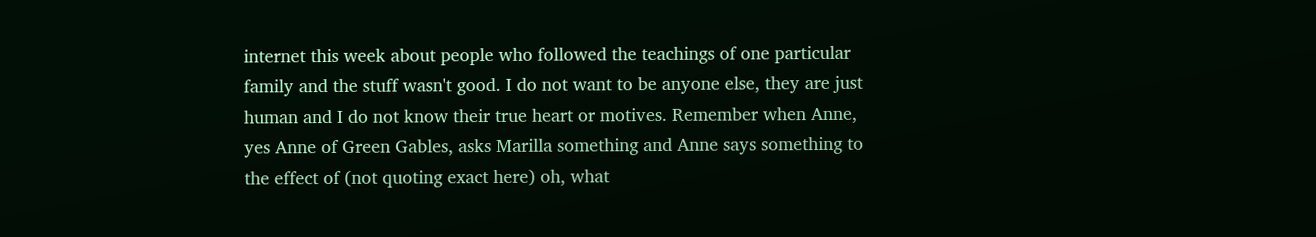internet this week about people who followed the teachings of one particular family and the stuff wasn't good. I do not want to be anyone else, they are just human and I do not know their true heart or motives. Remember when Anne, yes Anne of Green Gables, asks Marilla something and Anne says something to the effect of (not quoting exact here) oh, what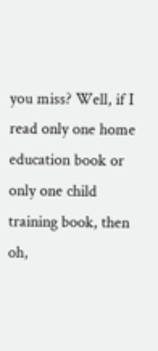you miss? Well, if I read only one home education book or only one child training book, then oh,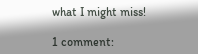what I might miss!

1 comment: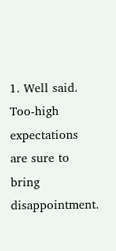1. Well said. Too-high expectations are sure to bring disappointment.